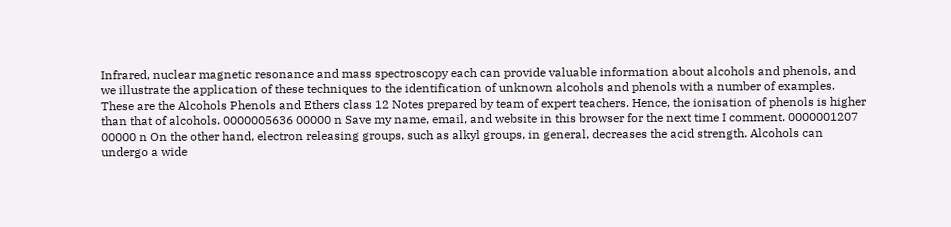Infrared, nuclear magnetic resonance and mass spectroscopy each can provide valuable information about alcohols and phenols, and we illustrate the application of these techniques to the identification of unknown alcohols and phenols with a number of examples. These are the Alcohols Phenols and Ethers class 12 Notes prepared by team of expert teachers. Hence, the ionisation of phenols is higher than that of alcohols. 0000005636 00000 n Save my name, email, and website in this browser for the next time I comment. 0000001207 00000 n On the other hand, electron releasing groups, such as alkyl groups, in general, decreases the acid strength. Alcohols can undergo a wide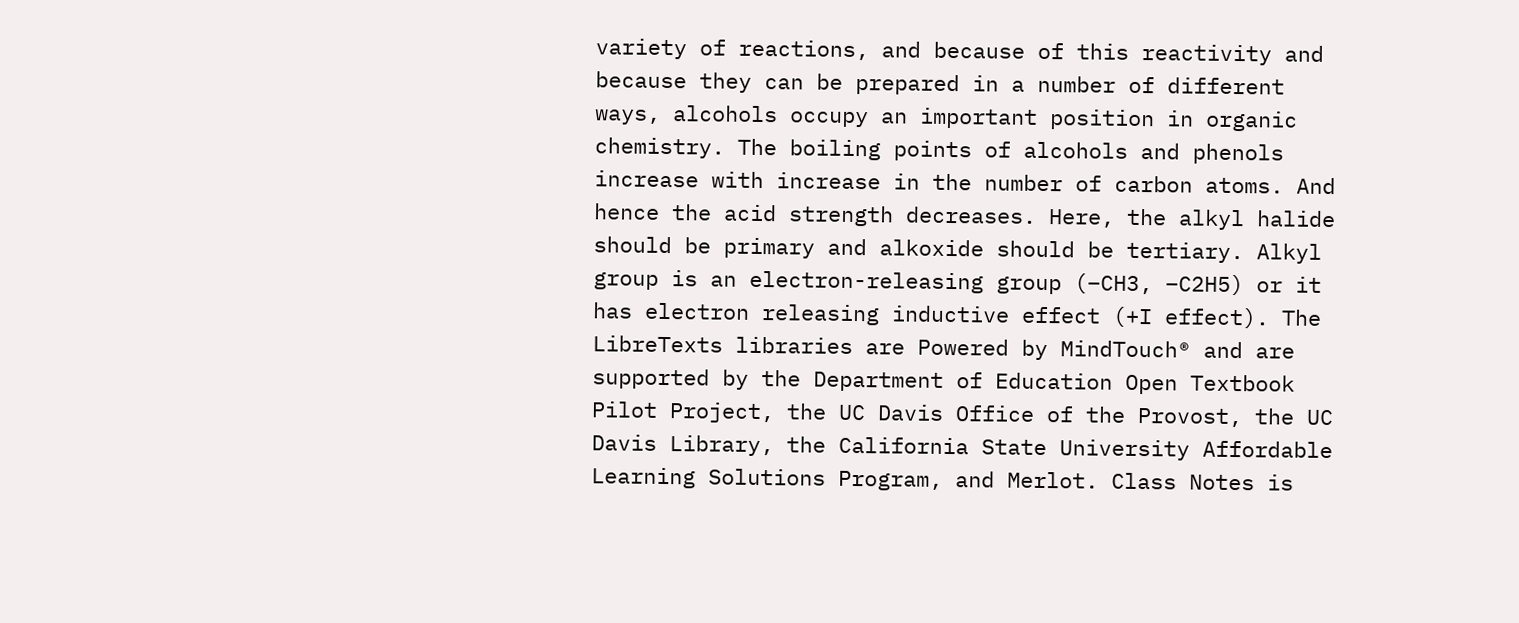variety of reactions, and because of this reactivity and because they can be prepared in a number of different ways, alcohols occupy an important position in organic chemistry. The boiling points of alcohols and phenols increase with increase in the number of carbon atoms. And hence the acid strength decreases. Here, the alkyl halide should be primary and alkoxide should be tertiary. Alkyl group is an electron-releasing group (–CH3, –C2H5) or it has electron releasing inductive effect (+I effect). The LibreTexts libraries are Powered by MindTouch® and are supported by the Department of Education Open Textbook Pilot Project, the UC Davis Office of the Provost, the UC Davis Library, the California State University Affordable Learning Solutions Program, and Merlot. Class Notes is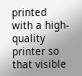printed with a high-quality printer so that visible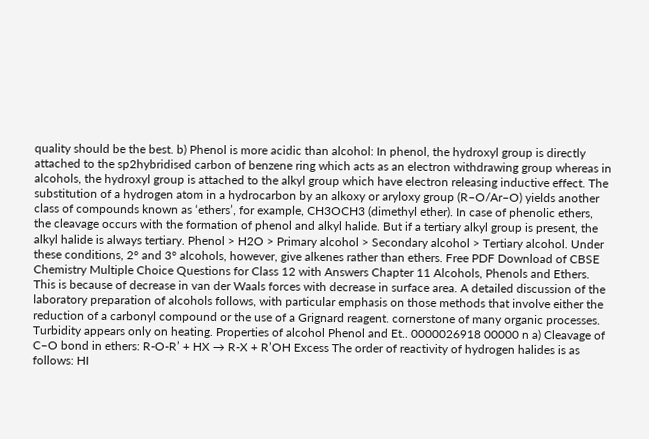quality should be the best. b) Phenol is more acidic than alcohol: In phenol, the hydroxyl group is directly attached to the sp2hybridised carbon of benzene ring which acts as an electron withdrawing group whereas in alcohols, the hydroxyl group is attached to the alkyl group which have electron releasing inductive effect. The substitution of a hydrogen atom in a hydrocarbon by an alkoxy or aryloxy group (R–O/Ar–O) yields another class of compounds known as ‘ethers’, for example, CH3OCH3 (dimethyl ether). In case of phenolic ethers, the cleavage occurs with the formation of phenol and alkyl halide. But if a tertiary alkyl group is present, the alkyl halide is always tertiary. Phenol > H2O > Primary alcohol > Secondary alcohol > Tertiary alcohol. Under these conditions, 2° and 3° alcohols, however, give alkenes rather than ethers. Free PDF Download of CBSE Chemistry Multiple Choice Questions for Class 12 with Answers Chapter 11 Alcohols, Phenols and Ethers. This is because of decrease in van der Waals forces with decrease in surface area. A detailed discussion of the laboratory preparation of alcohols follows, with particular emphasis on those methods that involve either the reduction of a carbonyl compound or the use of a Grignard reagent. cornerstone of many organic processes. Turbidity appears only on heating. Properties of alcohol Phenol and Et.. 0000026918 00000 n a) Cleavage of C–O bond in ethers: R-O-R’ + HX → R-X + R’OH Excess The order of reactivity of hydrogen halides is as follows: HI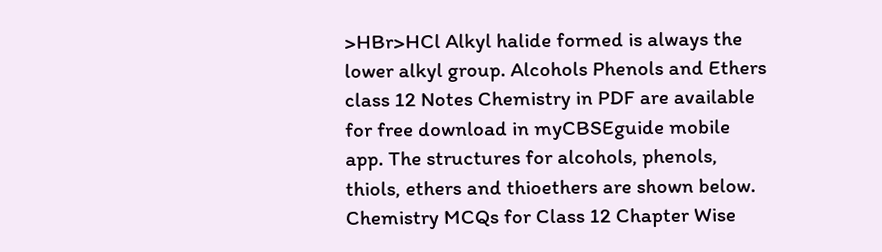>HBr>HCl Alkyl halide formed is always the lower alkyl group. Alcohols Phenols and Ethers class 12 Notes Chemistry in PDF are available for free download in myCBSEguide mobile app. The structures for alcohols, phenols, thiols, ethers and thioethers are shown below. Chemistry MCQs for Class 12 Chapter Wise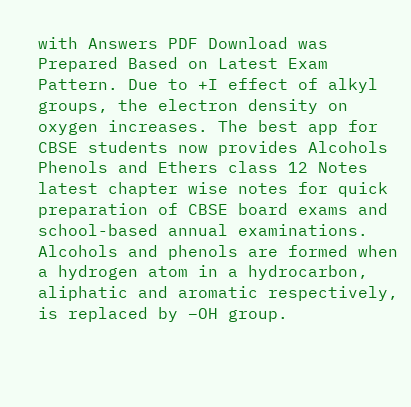with Answers PDF Download was Prepared Based on Latest Exam Pattern. Due to +I effect of alkyl groups, the electron density on oxygen increases. The best app for CBSE students now provides Alcohols Phenols and Ethers class 12 Notes latest chapter wise notes for quick preparation of CBSE board exams and school-based annual examinations. Alcohols and phenols are formed when a hydrogen atom in a hydrocarbon, aliphatic and aromatic respectively, is replaced by –OH group.